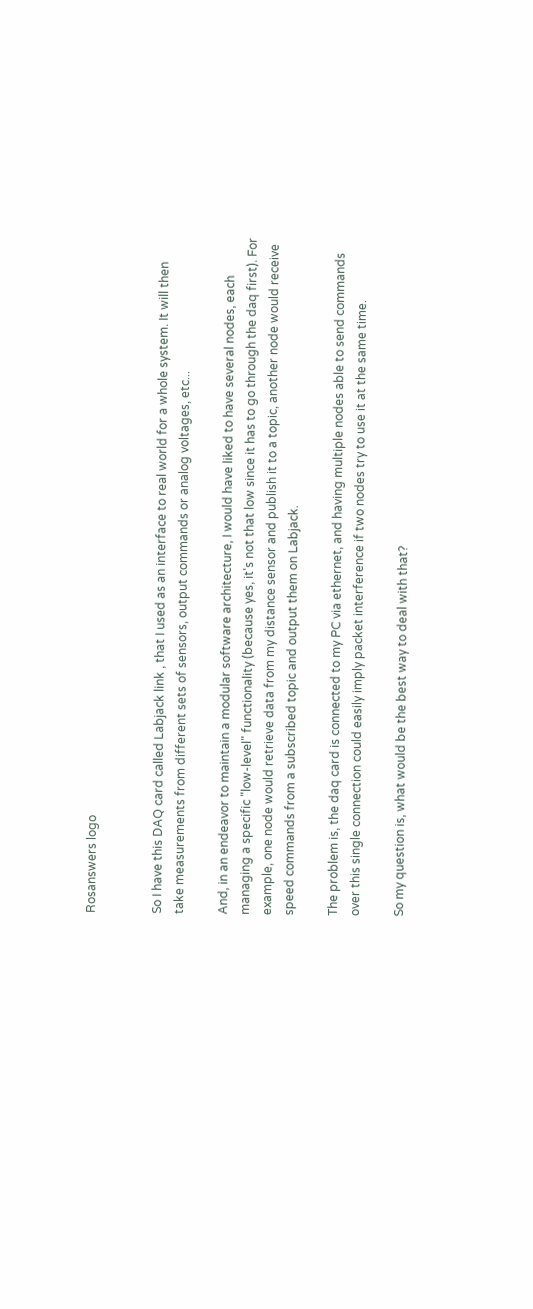Rosanswers logo


So I have this DAQ card called Labjack link , that I used as an interface to real world for a whole system. It will then take measurements from different sets of sensors, output commands or analog voltages, etc...

And, in an endeavor to maintain a modular software architecture, I would have liked to have several nodes, each managing a specific "low-level" functionality (because yes, it's not that low since it has to go through the daq first). For example, one node would retrieve data from my distance sensor and publish it to a topic, another node would receive speed commands from a subscribed topic and output them on Labjack.

The problem is, the daq card is connected to my PC via ethernet, and having multiple nodes able to send commands over this single connection could easily imply packet interference if two nodes try to use it at the same time.

So my question is, what would be the best way to deal with that?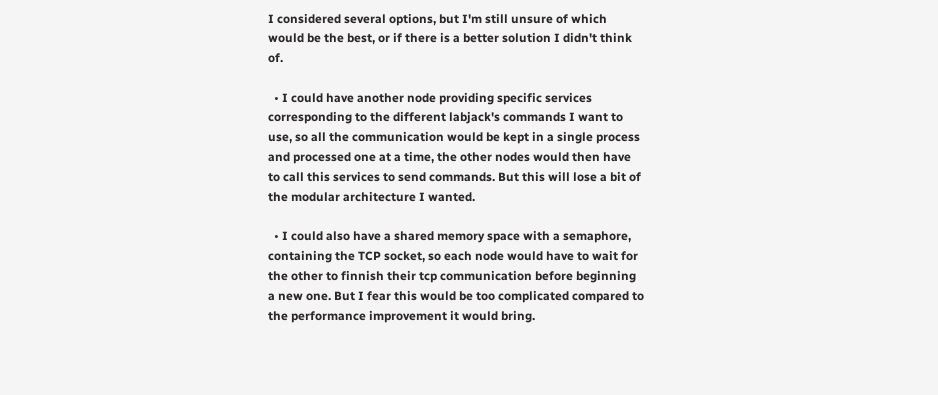I considered several options, but I'm still unsure of which would be the best, or if there is a better solution I didn't think of.

  • I could have another node providing specific services corresponding to the different labjack's commands I want to use, so all the communication would be kept in a single process and processed one at a time, the other nodes would then have to call this services to send commands. But this will lose a bit of the modular architecture I wanted.

  • I could also have a shared memory space with a semaphore, containing the TCP socket, so each node would have to wait for the other to finnish their tcp communication before beginning a new one. But I fear this would be too complicated compared to the performance improvement it would bring.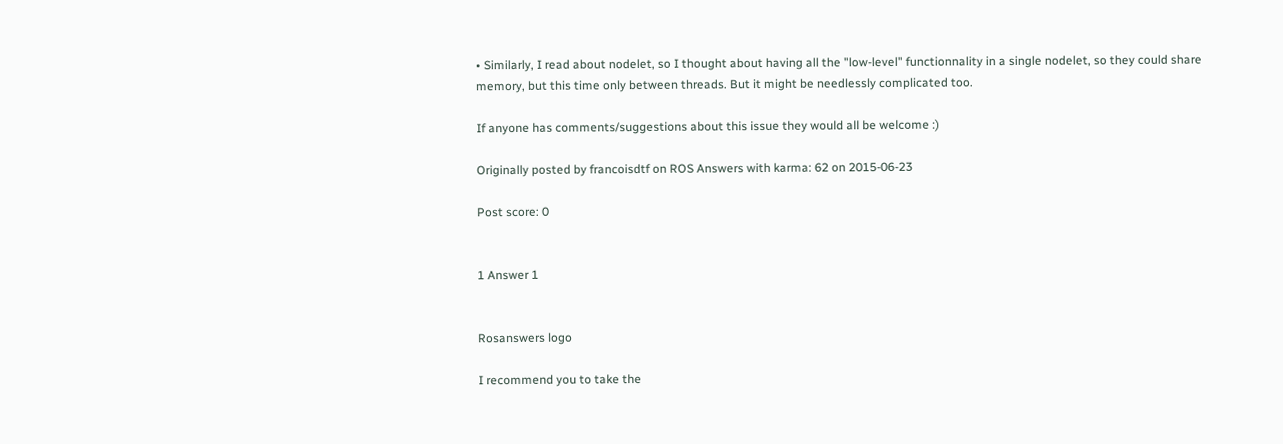• Similarly, I read about nodelet, so I thought about having all the "low-level" functionnality in a single nodelet, so they could share memory, but this time only between threads. But it might be needlessly complicated too.

If anyone has comments/suggestions about this issue they would all be welcome :)

Originally posted by francoisdtf on ROS Answers with karma: 62 on 2015-06-23

Post score: 0


1 Answer 1


Rosanswers logo

I recommend you to take the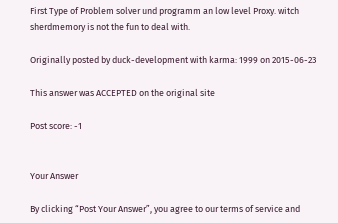First Type of Problem solver und programm an low level Proxy. witch
sherdmemory is not the fun to deal with.

Originally posted by duck-development with karma: 1999 on 2015-06-23

This answer was ACCEPTED on the original site

Post score: -1


Your Answer

By clicking “Post Your Answer”, you agree to our terms of service and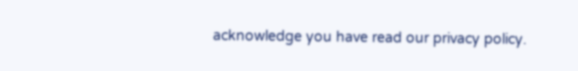acknowledge you have read our privacy policy.